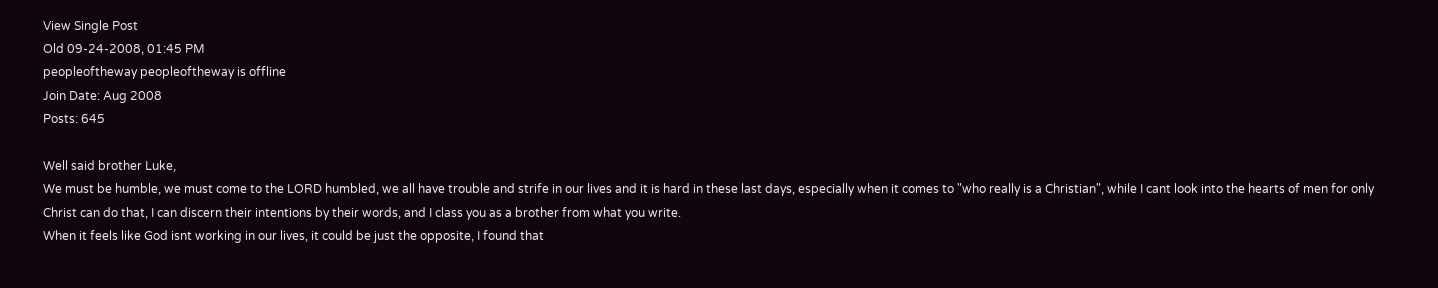View Single Post
Old 09-24-2008, 01:45 PM
peopleoftheway peopleoftheway is offline
Join Date: Aug 2008
Posts: 645

Well said brother Luke,
We must be humble, we must come to the LORD humbled, we all have trouble and strife in our lives and it is hard in these last days, especially when it comes to "who really is a Christian", while I cant look into the hearts of men for only Christ can do that, I can discern their intentions by their words, and I class you as a brother from what you write.
When it feels like God isnt working in our lives, it could be just the opposite, I found that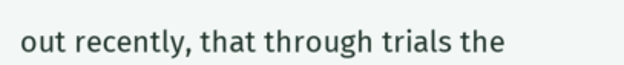out recently, that through trials the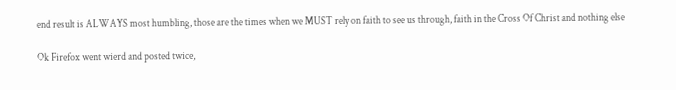end result is ALWAYS most humbling, those are the times when we MUST rely on faith to see us through, faith in the Cross Of Christ and nothing else

Ok Firefox went wierd and posted twice,